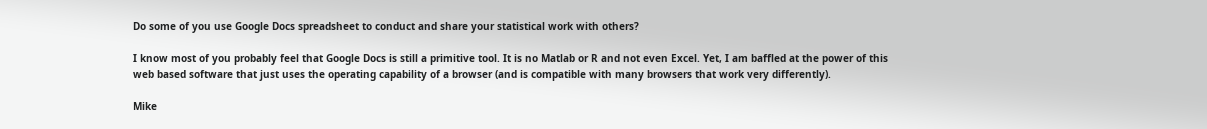Do some of you use Google Docs spreadsheet to conduct and share your statistical work with others?

I know most of you probably feel that Google Docs is still a primitive tool. It is no Matlab or R and not even Excel. Yet, I am baffled at the power of this web based software that just uses the operating capability of a browser (and is compatible with many browsers that work very differently).

Mike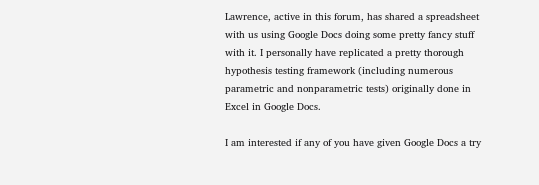Lawrence, active in this forum, has shared a spreadsheet with us using Google Docs doing some pretty fancy stuff with it. I personally have replicated a pretty thorough hypothesis testing framework (including numerous parametric and nonparametric tests) originally done in Excel in Google Docs.

I am interested if any of you have given Google Docs a try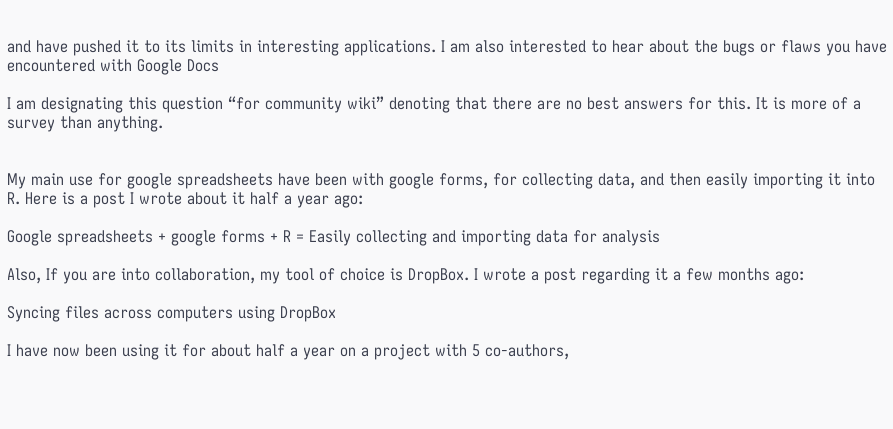and have pushed it to its limits in interesting applications. I am also interested to hear about the bugs or flaws you have encountered with Google Docs

I am designating this question “for community wiki” denoting that there are no best answers for this. It is more of a survey than anything.


My main use for google spreadsheets have been with google forms, for collecting data, and then easily importing it into R. Here is a post I wrote about it half a year ago:

Google spreadsheets + google forms + R = Easily collecting and importing data for analysis

Also, If you are into collaboration, my tool of choice is DropBox. I wrote a post regarding it a few months ago:

Syncing files across computers using DropBox

I have now been using it for about half a year on a project with 5 co-authors,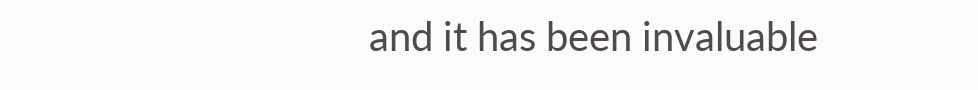and it has been invaluable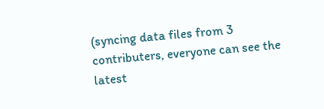(syncing data files from 3 contributers, everyone can see the latest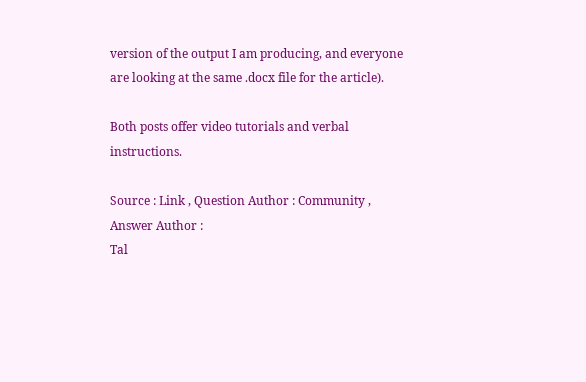version of the output I am producing, and everyone are looking at the same .docx file for the article).

Both posts offer video tutorials and verbal instructions.

Source : Link , Question Author : Community , Answer Author :
Tal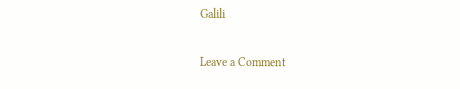Galili

Leave a Comment